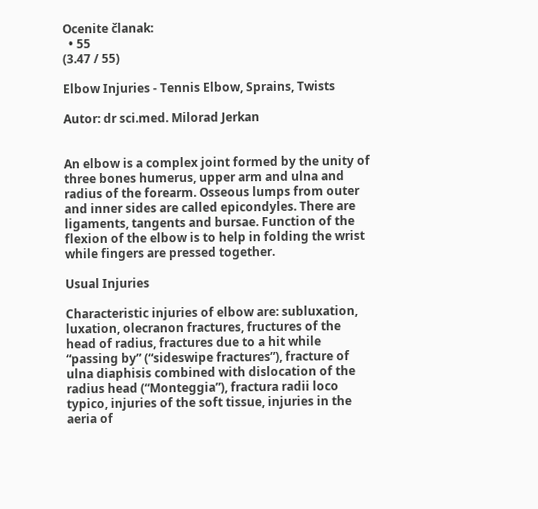Ocenite članak:
  • 55
(3.47 / 55)

Elbow Injuries - Tennis Elbow, Sprains, Twists

Autor: dr sci.med. Milorad Jerkan


An elbow is a complex joint formed by the unity of three bones humerus, upper arm and ulna and radius of the forearm. Osseous lumps from outer and inner sides are called epicondyles. There are ligaments, tangents and bursae. Function of the flexion of the elbow is to help in folding the wrist while fingers are pressed together.

Usual Injuries

Characteristic injuries of elbow are: subluxation, luxation, olecranon fractures, fructures of the head of radius, fractures due to a hit while “passing by” (“sideswipe fractures”), fracture of ulna diaphisis combined with dislocation of the radius head (“Monteggia”), fractura radii loco typico, injuries of the soft tissue, injuries in the aeria of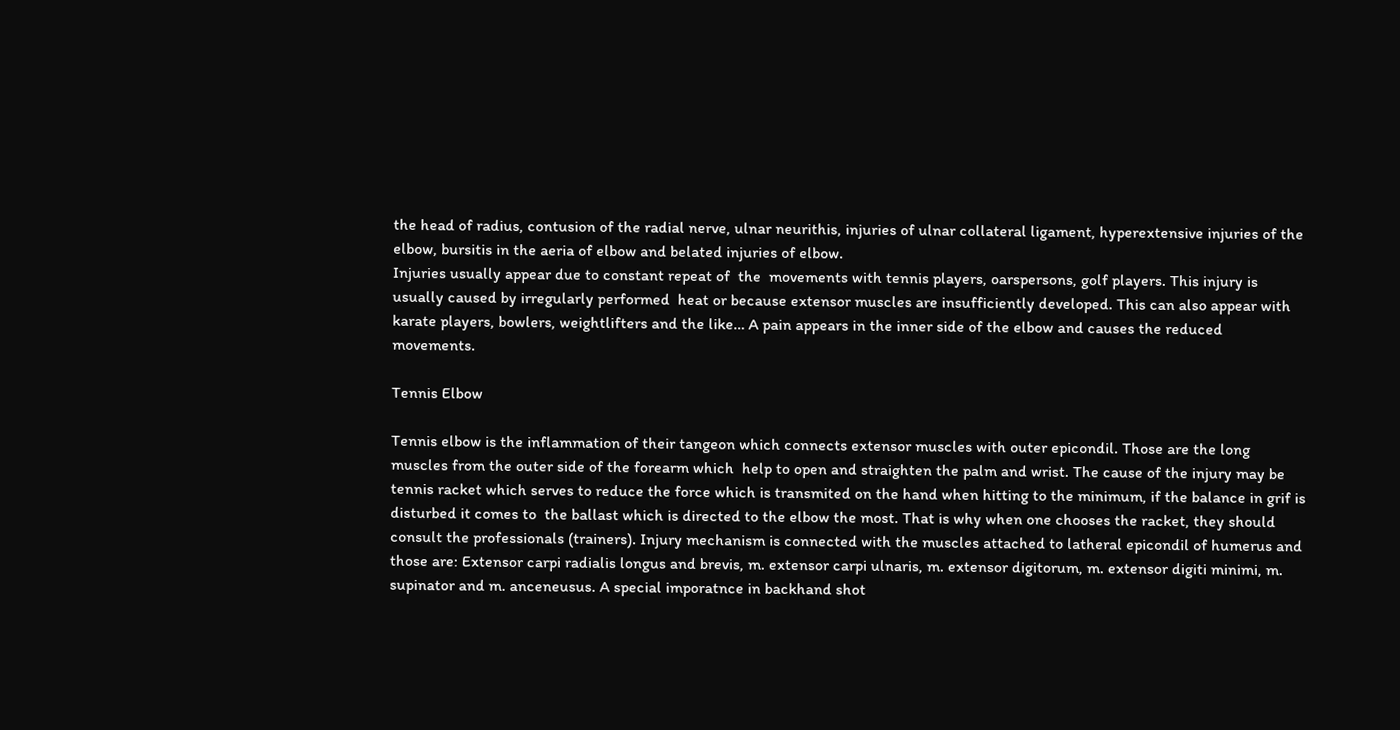the head of radius, contusion of the radial nerve, ulnar neurithis, injuries of ulnar collateral ligament, hyperextensive injuries of the elbow, bursitis in the aeria of elbow and belated injuries of elbow.
Injuries usually appear due to constant repeat of  the  movements with tennis players, oarspersons, golf players. This injury is usually caused by irregularly performed  heat or because extensor muscles are insufficiently developed. This can also appear with karate players, bowlers, weightlifters and the like… A pain appears in the inner side of the elbow and causes the reduced movements.

Tennis Elbow

Tennis elbow is the inflammation of their tangeon which connects extensor muscles with outer epicondil. Those are the long muscles from the outer side of the forearm which  help to open and straighten the palm and wrist. The cause of the injury may be tennis racket which serves to reduce the force which is transmited on the hand when hitting to the minimum, if the balance in grif is disturbed it comes to  the ballast which is directed to the elbow the most. That is why when one chooses the racket, they should consult the professionals (trainers). Injury mechanism is connected with the muscles attached to latheral epicondil of humerus and those are: Extensor carpi radialis longus and brevis, m. extensor carpi ulnaris, m. extensor digitorum, m. extensor digiti minimi, m. supinator and m. anceneusus. A special imporatnce in backhand shot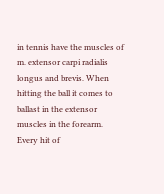in tennis have the muscles of m. extensor carpi radialis longus and brevis. When hitting the ball it comes to ballast in the extensor muscles in the forearm. Every hit of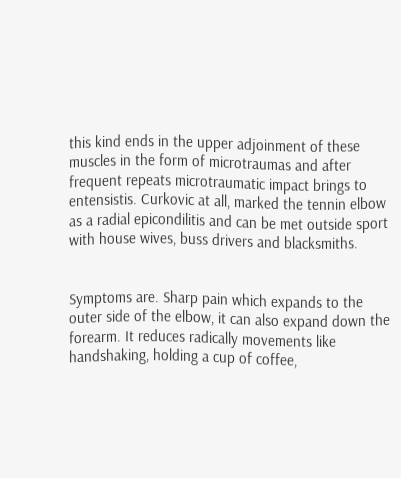this kind ends in the upper adjoinment of these muscles in the form of microtraumas and after frequent repeats microtraumatic impact brings to entensistis. Curkovic at all, marked the tennin elbow as a radial epicondilitis and can be met outside sport with house wives, buss drivers and blacksmiths.


Symptoms are. Sharp pain which expands to the outer side of the elbow, it can also expand down the forearm. It reduces radically movements like handshaking, holding a cup of coffee,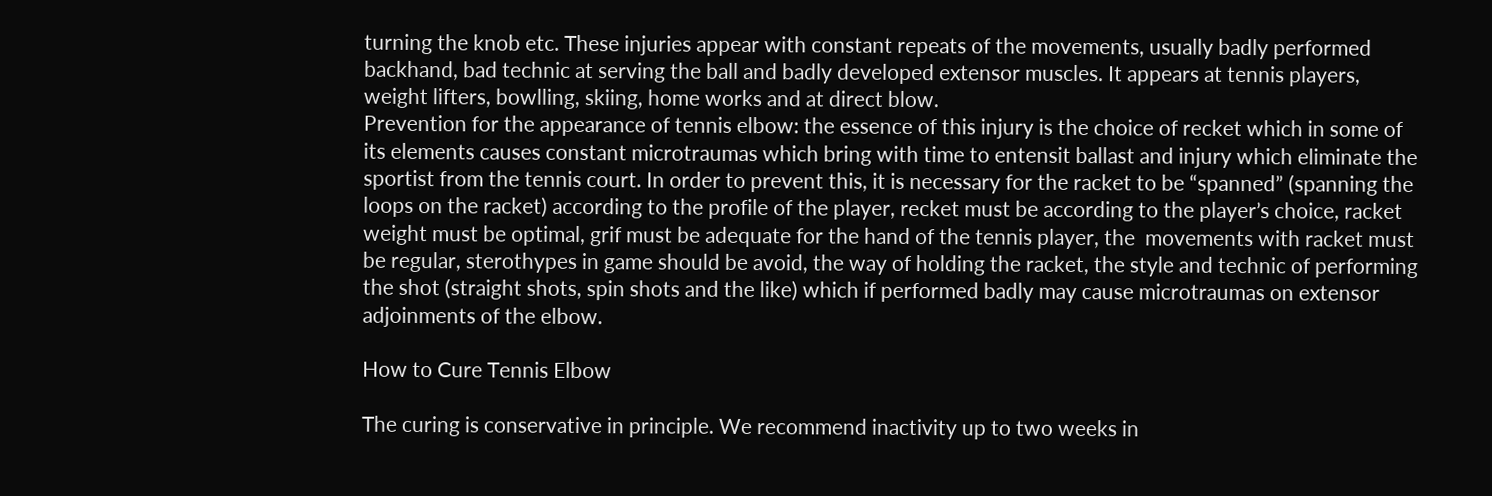turning the knob etc. These injuries appear with constant repeats of the movements, usually badly performed  backhand, bad technic at serving the ball and badly developed extensor muscles. It appears at tennis players, weight lifters, bowlling, skiing, home works and at direct blow.
Prevention for the appearance of tennis elbow: the essence of this injury is the choice of recket which in some of its elements causes constant microtraumas which bring with time to entensit ballast and injury which eliminate the sportist from the tennis court. In order to prevent this, it is necessary for the racket to be “spanned” (spanning the loops on the racket) according to the profile of the player, recket must be according to the player’s choice, racket weight must be optimal, grif must be adequate for the hand of the tennis player, the  movements with racket must be regular, sterothypes in game should be avoid, the way of holding the racket, the style and technic of performing the shot (straight shots, spin shots and the like) which if performed badly may cause microtraumas on extensor adjoinments of the elbow.

How to Cure Tennis Elbow

The curing is conservative in principle. We recommend inactivity up to two weeks in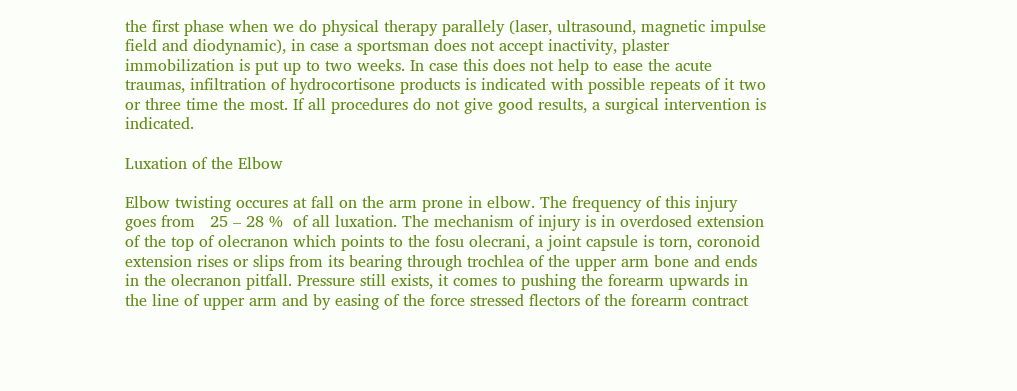the first phase when we do physical therapy parallely (laser, ultrasound, magnetic impulse field and diodynamic), in case a sportsman does not accept inactivity, plaster immobilization is put up to two weeks. In case this does not help to ease the acute traumas, infiltration of hydrocortisone products is indicated with possible repeats of it two or three time the most. If all procedures do not give good results, a surgical intervention is indicated.

Luxation of the Elbow

Elbow twisting occures at fall on the arm prone in elbow. The frequency of this injury goes from   25 – 28 %  of all luxation. The mechanism of injury is in overdosed extension of the top of olecranon which points to the fosu olecrani, a joint capsule is torn, coronoid extension rises or slips from its bearing through trochlea of the upper arm bone and ends in the olecranon pitfall. Pressure still exists, it comes to pushing the forearm upwards in the line of upper arm and by easing of the force stressed flectors of the forearm contract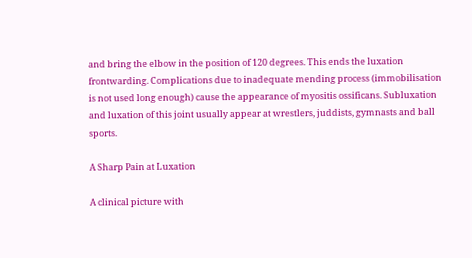and bring the elbow in the position of 120 degrees. This ends the luxation frontwarding. Complications due to inadequate mending process (immobilisation is not used long enough) cause the appearance of myositis ossificans. Subluxation and luxation of this joint usually appear at wrestlers, juddists, gymnasts and ball sports.

A Sharp Pain at Luxation

A clinical picture with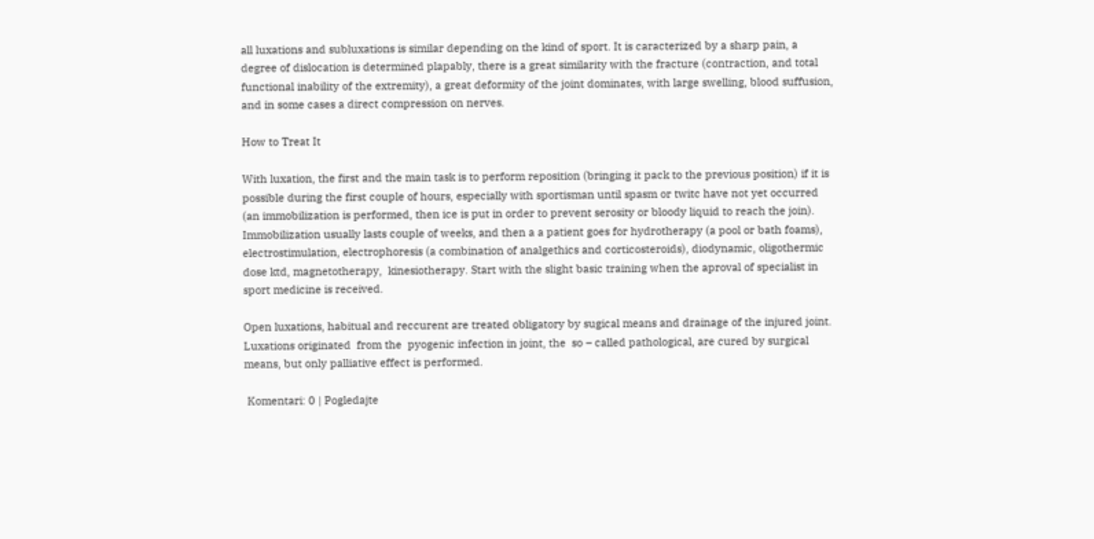all luxations and subluxations is similar depending on the kind of sport. It is caracterized by a sharp pain, a degree of dislocation is determined plapably, there is a great similarity with the fracture (contraction, and total functional inability of the extremity), a great deformity of the joint dominates, with large swelling, blood suffusion, and in some cases a direct compression on nerves.

How to Treat It

With luxation, the first and the main task is to perform reposition (bringing it pack to the previous position) if it is possible during the first couple of hours, especially with sportisman until spasm or twitc have not yet occurred (an immobilization is performed, then ice is put in order to prevent serosity or bloody liquid to reach the join). Immobilization usually lasts couple of weeks, and then a a patient goes for hydrotherapy (a pool or bath foams), electrostimulation, electrophoresis (a combination of analgethics and corticosteroids), diodynamic, oligothermic dose ktd, magnetotherapy,  kinesiotherapy. Start with the slight basic training when the aproval of specialist in sport medicine is received.

Open luxations, habitual and reccurent are treated obligatory by sugical means and drainage of the injured joint. Luxations originated  from the  pyogenic infection in joint, the  so – called pathological, are cured by surgical means, but only palliative effect is performed.

 Komentari: 0 | Pogledajte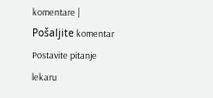komentare | Pošaljite komentar Postavite pitanje lekaru